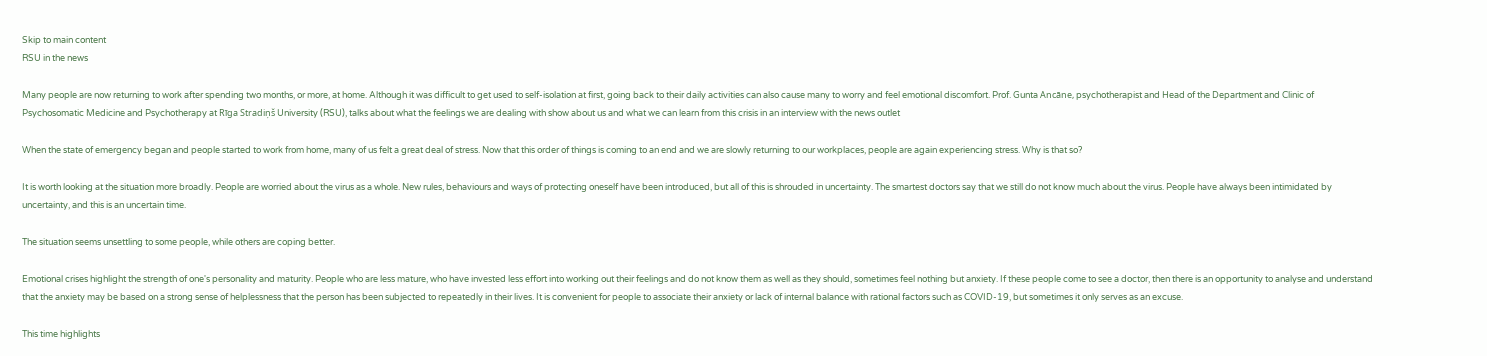Skip to main content
RSU in the news

Many people are now returning to work after spending two months, or more, at home. Although it was difficult to get used to self-isolation at first, going back to their daily activities can also cause many to worry and feel emotional discomfort. Prof. Gunta Ancāne, psychotherapist and Head of the Department and Clinic of Psychosomatic Medicine and Psychotherapy at Rīga Stradiņš University (RSU), talks about what the feelings we are dealing with show about us and what we can learn from this crisis in an interview with the news outlet

When the state of emergency began and people started to work from home, many of us felt a great deal of stress. Now that this order of things is coming to an end and we are slowly returning to our workplaces, people are again experiencing stress. Why is that so?

It is worth looking at the situation more broadly. People are worried about the virus as a whole. New rules, behaviours and ways of protecting oneself have been introduced, but all of this is shrouded in uncertainty. The smartest doctors say that we still do not know much about the virus. People have always been intimidated by uncertainty, and this is an uncertain time.

The situation seems unsettling to some people, while others are coping better.

Emotional crises highlight the strength of one's personality and maturity. People who are less mature, who have invested less effort into working out their feelings and do not know them as well as they should, sometimes feel nothing but anxiety. If these people come to see a doctor, then there is an opportunity to analyse and understand that the anxiety may be based on a strong sense of helplessness that the person has been subjected to repeatedly in their lives. It is convenient for people to associate their anxiety or lack of internal balance with rational factors such as COVID-19, but sometimes it only serves as an excuse.

This time highlights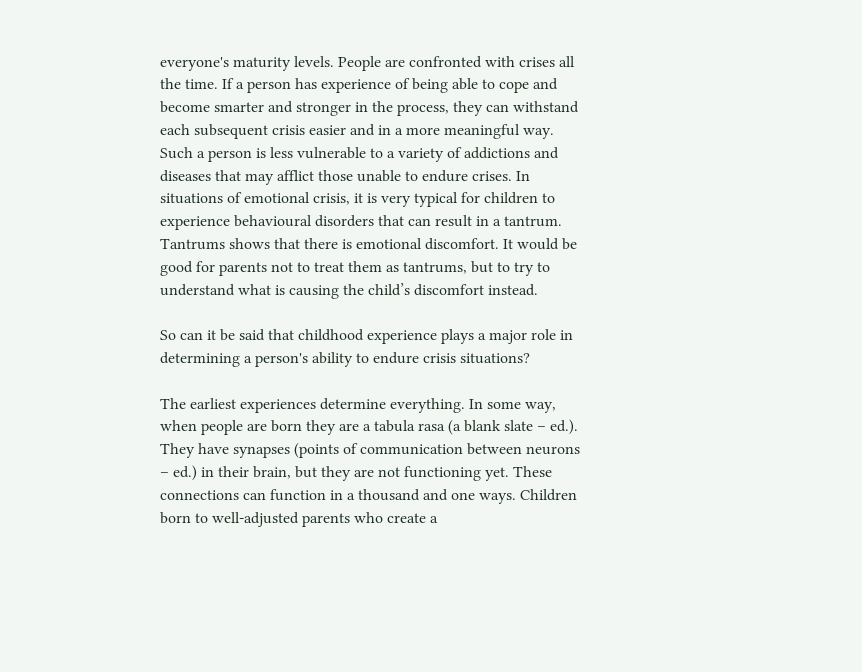everyone's maturity levels. People are confronted with crises all the time. If a person has experience of being able to cope and become smarter and stronger in the process, they can withstand each subsequent crisis easier and in a more meaningful way. Such a person is less vulnerable to a variety of addictions and diseases that may afflict those unable to endure crises. In situations of emotional crisis, it is very typical for children to experience behavioural disorders that can result in a tantrum. Tantrums shows that there is emotional discomfort. It would be good for parents not to treat them as tantrums, but to try to understand what is causing the child’s discomfort instead.

So can it be said that childhood experience plays a major role in determining a person's ability to endure crisis situations?

The earliest experiences determine everything. In some way, when people are born they are a tabula rasa (a blank slate – ed.). They have synapses (points of communication between neurons – ed.) in their brain, but they are not functioning yet. These connections can function in a thousand and one ways. Children born to well-adjusted parents who create a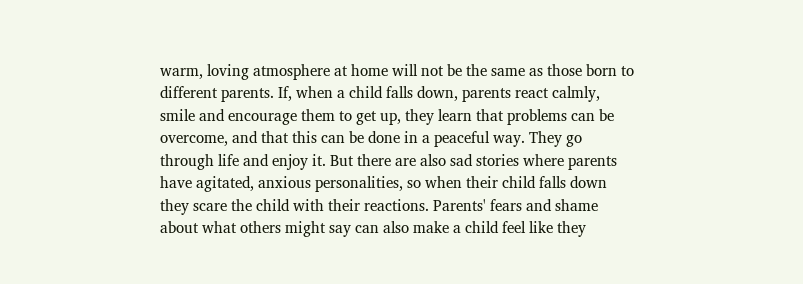warm, loving atmosphere at home will not be the same as those born to different parents. If, when a child falls down, parents react calmly, smile and encourage them to get up, they learn that problems can be overcome, and that this can be done in a peaceful way. They go through life and enjoy it. But there are also sad stories where parents have agitated, anxious personalities, so when their child falls down they scare the child with their reactions. Parents' fears and shame about what others might say can also make a child feel like they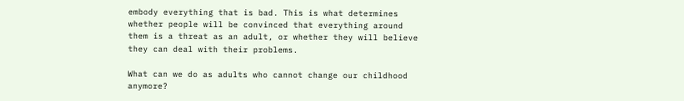embody everything that is bad. This is what determines whether people will be convinced that everything around them is a threat as an adult, or whether they will believe they can deal with their problems.

What can we do as adults who cannot change our childhood anymore?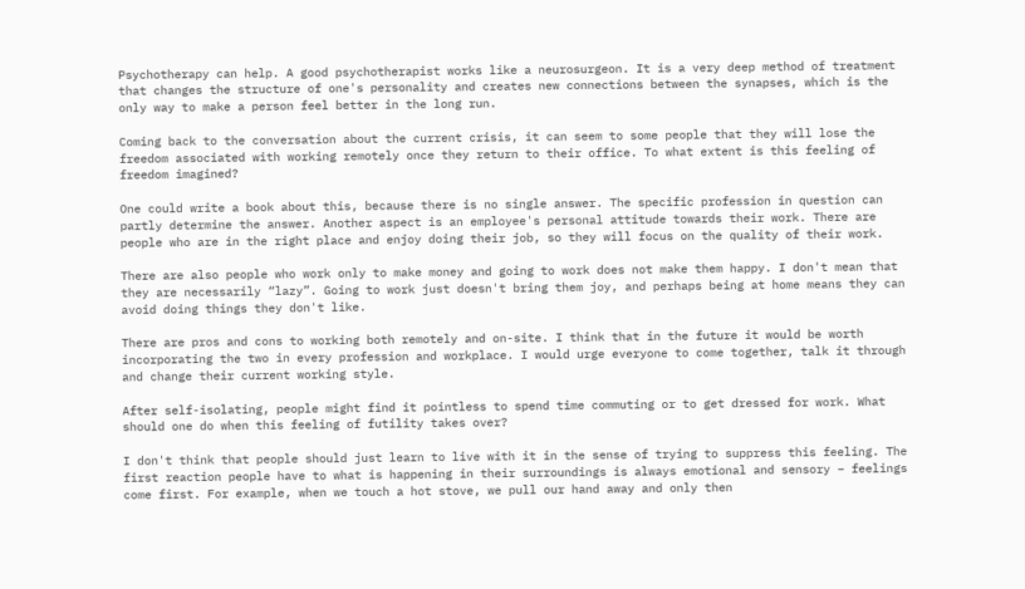Psychotherapy can help. A good psychotherapist works like a neurosurgeon. It is a very deep method of treatment that changes the structure of one's personality and creates new connections between the synapses, which is the only way to make a person feel better in the long run.

Coming back to the conversation about the current crisis, it can seem to some people that they will lose the freedom associated with working remotely once they return to their office. To what extent is this feeling of freedom imagined?

One could write a book about this, because there is no single answer. The specific profession in question can partly determine the answer. Another aspect is an employee's personal attitude towards their work. There are people who are in the right place and enjoy doing their job, so they will focus on the quality of their work.

There are also people who work only to make money and going to work does not make them happy. I don't mean that they are necessarily “lazy”. Going to work just doesn't bring them joy, and perhaps being at home means they can avoid doing things they don't like.

There are pros and cons to working both remotely and on-site. I think that in the future it would be worth incorporating the two in every profession and workplace. I would urge everyone to come together, talk it through and change their current working style.

After self-isolating, people might find it pointless to spend time commuting or to get dressed for work. What should one do when this feeling of futility takes over?

I don't think that people should just learn to live with it in the sense of trying to suppress this feeling. The first reaction people have to what is happening in their surroundings is always emotional and sensory – feelings come first. For example, when we touch a hot stove, we pull our hand away and only then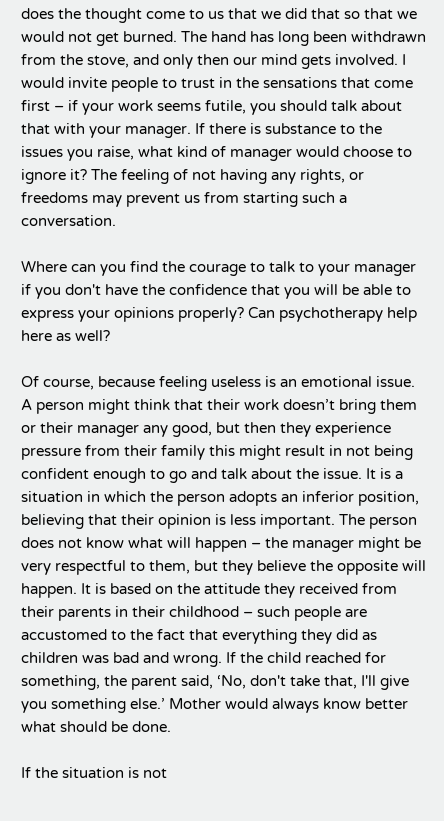does the thought come to us that we did that so that we would not get burned. The hand has long been withdrawn from the stove, and only then our mind gets involved. I would invite people to trust in the sensations that come first – if your work seems futile, you should talk about that with your manager. If there is substance to the issues you raise, what kind of manager would choose to ignore it? The feeling of not having any rights, or freedoms may prevent us from starting such a conversation.

Where can you find the courage to talk to your manager if you don't have the confidence that you will be able to express your opinions properly? Can psychotherapy help here as well?

Of course, because feeling useless is an emotional issue. A person might think that their work doesn’t bring them or their manager any good, but then they experience pressure from their family this might result in not being confident enough to go and talk about the issue. It is a situation in which the person adopts an inferior position, believing that their opinion is less important. The person does not know what will happen – the manager might be very respectful to them, but they believe the opposite will happen. It is based on the attitude they received from their parents in their childhood – such people are accustomed to the fact that everything they did as children was bad and wrong. If the child reached for something, the parent said, ‘No, don't take that, I'll give you something else.’ Mother would always know better what should be done.

If the situation is not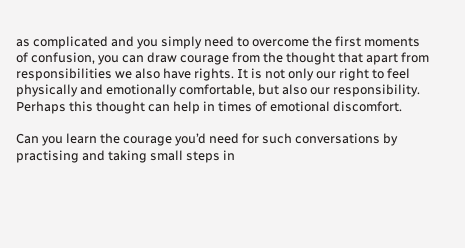as complicated and you simply need to overcome the first moments of confusion, you can draw courage from the thought that apart from responsibilities we also have rights. It is not only our right to feel physically and emotionally comfortable, but also our responsibility. Perhaps this thought can help in times of emotional discomfort.

Can you learn the courage you’d need for such conversations by practising and taking small steps in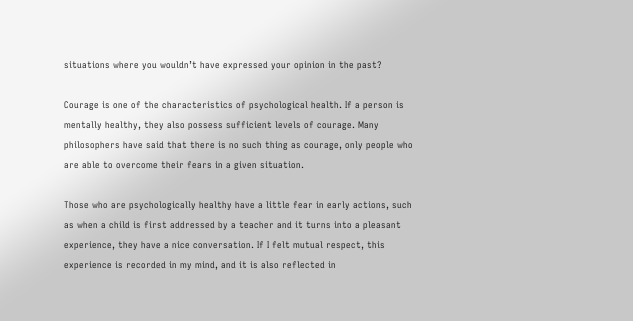situations where you wouldn’t have expressed your opinion in the past?

Courage is one of the characteristics of psychological health. If a person is mentally healthy, they also possess sufficient levels of courage. Many philosophers have said that there is no such thing as courage, only people who are able to overcome their fears in a given situation.

Those who are psychologically healthy have a little fear in early actions, such as when a child is first addressed by a teacher and it turns into a pleasant experience, they have a nice conversation. If I felt mutual respect, this experience is recorded in my mind, and it is also reflected in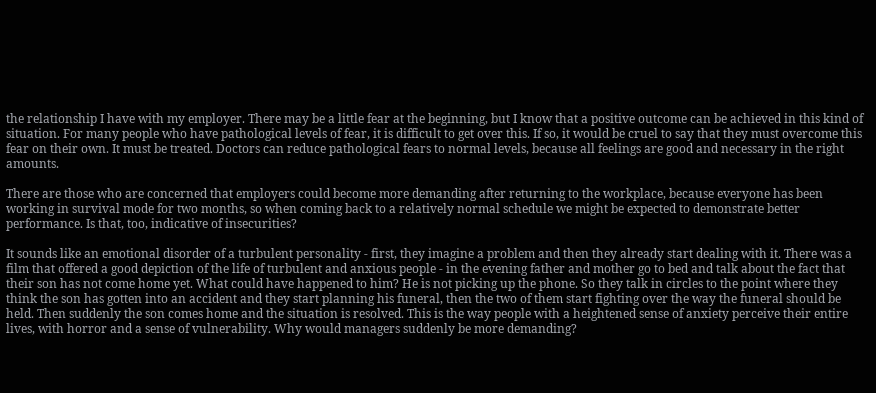the relationship I have with my employer. There may be a little fear at the beginning, but I know that a positive outcome can be achieved in this kind of situation. For many people who have pathological levels of fear, it is difficult to get over this. If so, it would be cruel to say that they must overcome this fear on their own. It must be treated. Doctors can reduce pathological fears to normal levels, because all feelings are good and necessary in the right amounts.

There are those who are concerned that employers could become more demanding after returning to the workplace, because everyone has been working in survival mode for two months, so when coming back to a relatively normal schedule we might be expected to demonstrate better performance. Is that, too, indicative of insecurities?

It sounds like an emotional disorder of a turbulent personality - first, they imagine a problem and then they already start dealing with it. There was a film that offered a good depiction of the life of turbulent and anxious people - in the evening father and mother go to bed and talk about the fact that their son has not come home yet. What could have happened to him? He is not picking up the phone. So they talk in circles to the point where they think the son has gotten into an accident and they start planning his funeral, then the two of them start fighting over the way the funeral should be held. Then suddenly the son comes home and the situation is resolved. This is the way people with a heightened sense of anxiety perceive their entire lives, with horror and a sense of vulnerability. Why would managers suddenly be more demanding?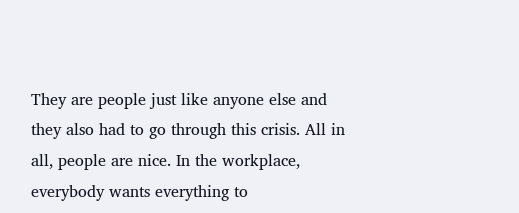They are people just like anyone else and they also had to go through this crisis. All in all, people are nice. In the workplace, everybody wants everything to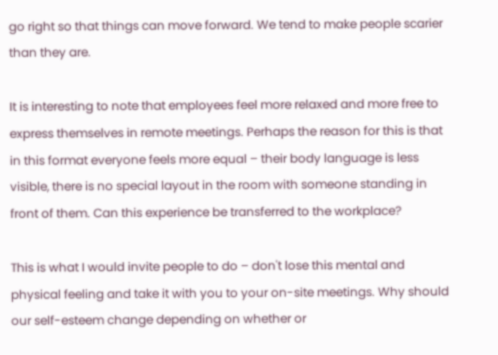go right so that things can move forward. We tend to make people scarier than they are.

It is interesting to note that employees feel more relaxed and more free to express themselves in remote meetings. Perhaps the reason for this is that in this format everyone feels more equal – their body language is less visible, there is no special layout in the room with someone standing in front of them. Can this experience be transferred to the workplace?

This is what I would invite people to do – don't lose this mental and physical feeling and take it with you to your on-site meetings. Why should our self-esteem change depending on whether or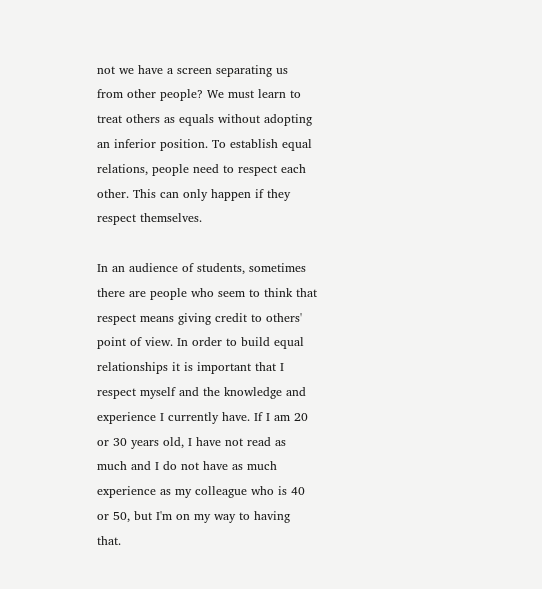not we have a screen separating us from other people? We must learn to treat others as equals without adopting an inferior position. To establish equal relations, people need to respect each other. This can only happen if they respect themselves.

In an audience of students, sometimes there are people who seem to think that respect means giving credit to others' point of view. In order to build equal relationships it is important that I respect myself and the knowledge and experience I currently have. If I am 20 or 30 years old, I have not read as much and I do not have as much experience as my colleague who is 40 or 50, but I'm on my way to having that.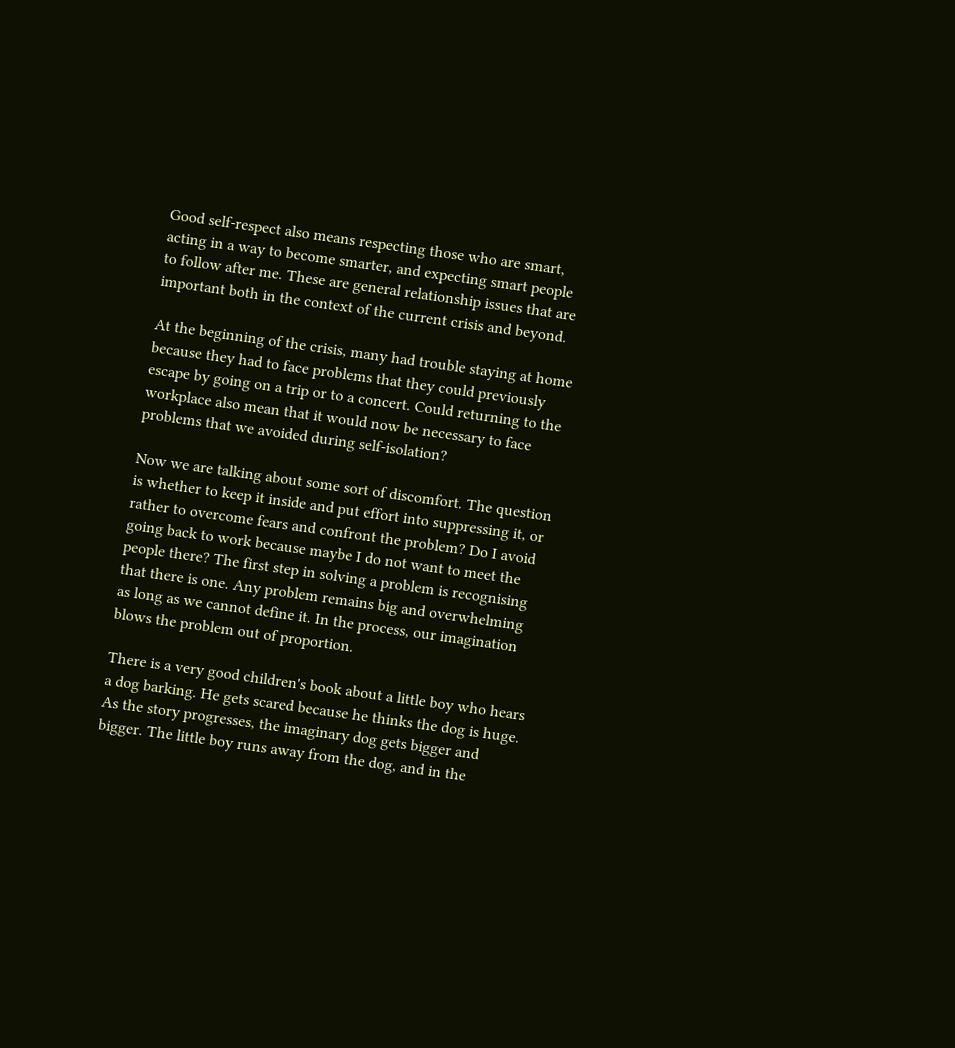Good self-respect also means respecting those who are smart, acting in a way to become smarter, and expecting smart people to follow after me. These are general relationship issues that are important both in the context of the current crisis and beyond.

At the beginning of the crisis, many had trouble staying at home because they had to face problems that they could previously escape by going on a trip or to a concert. Could returning to the workplace also mean that it would now be necessary to face problems that we avoided during self-isolation?

Now we are talking about some sort of discomfort. The question is whether to keep it inside and put effort into suppressing it, or rather to overcome fears and confront the problem? Do I avoid going back to work because maybe I do not want to meet the people there? The first step in solving a problem is recognising that there is one. Any problem remains big and overwhelming as long as we cannot define it. In the process, our imagination blows the problem out of proportion.

There is a very good children's book about a little boy who hears a dog barking. He gets scared because he thinks the dog is huge. As the story progresses, the imaginary dog gets bigger and bigger. The little boy runs away from the dog, and in the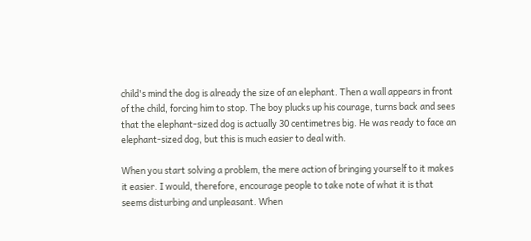child's mind the dog is already the size of an elephant. Then a wall appears in front of the child, forcing him to stop. The boy plucks up his courage, turns back and sees that the elephant-sized dog is actually 30 centimetres big. He was ready to face an elephant-sized dog, but this is much easier to deal with.

When you start solving a problem, the mere action of bringing yourself to it makes it easier. I would, therefore, encourage people to take note of what it is that seems disturbing and unpleasant. When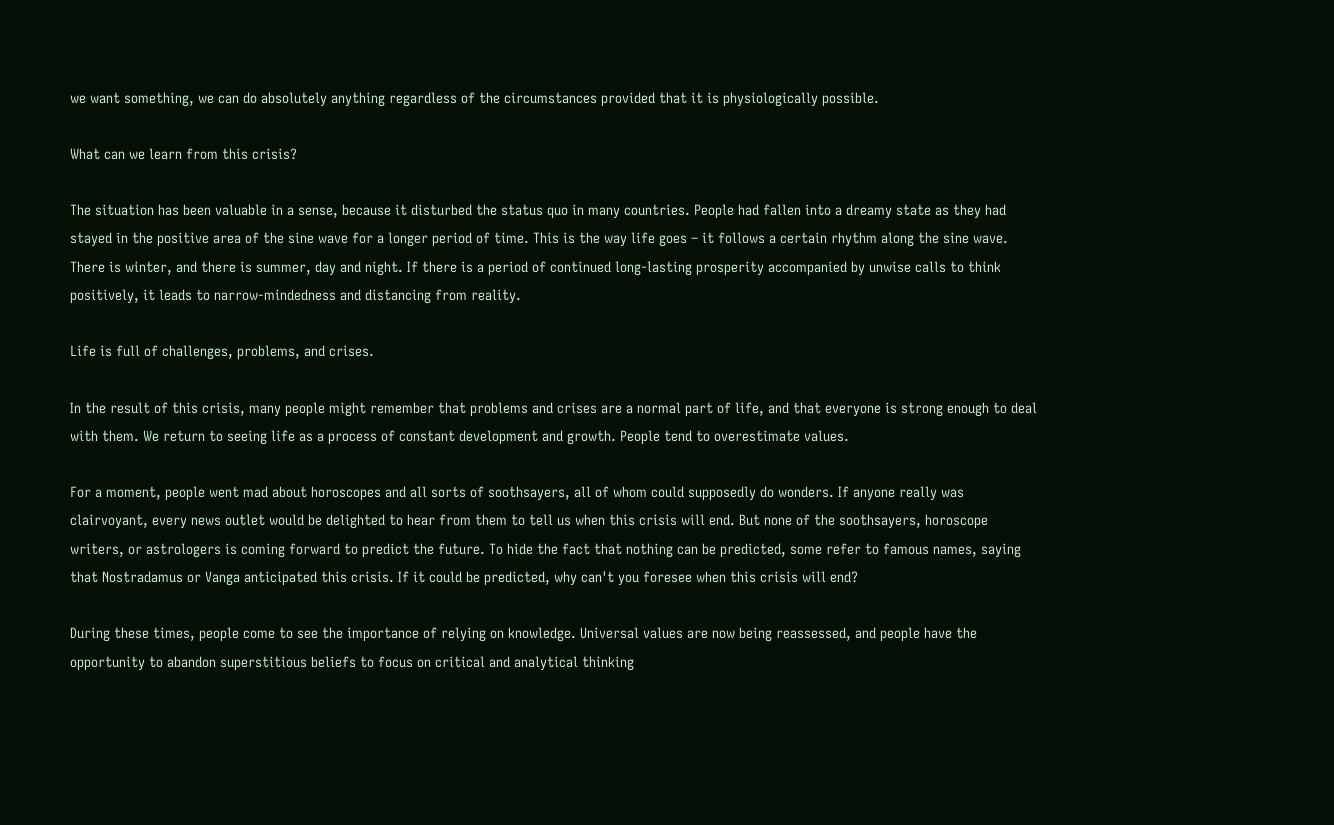we want something, we can do absolutely anything regardless of the circumstances provided that it is physiologically possible.

What can we learn from this crisis?

The situation has been valuable in a sense, because it disturbed the status quo in many countries. People had fallen into a dreamy state as they had stayed in the positive area of the sine wave for a longer period of time. This is the way life goes – it follows a certain rhythm along the sine wave. There is winter, and there is summer, day and night. If there is a period of continued long-lasting prosperity accompanied by unwise calls to think positively, it leads to narrow-mindedness and distancing from reality.

Life is full of challenges, problems, and crises.

In the result of this crisis, many people might remember that problems and crises are a normal part of life, and that everyone is strong enough to deal with them. We return to seeing life as a process of constant development and growth. People tend to overestimate values.

For a moment, people went mad about horoscopes and all sorts of soothsayers, all of whom could supposedly do wonders. If anyone really was clairvoyant, every news outlet would be delighted to hear from them to tell us when this crisis will end. But none of the soothsayers, horoscope writers, or astrologers is coming forward to predict the future. To hide the fact that nothing can be predicted, some refer to famous names, saying that Nostradamus or Vanga anticipated this crisis. If it could be predicted, why can't you foresee when this crisis will end?

During these times, people come to see the importance of relying on knowledge. Universal values are now being reassessed, and people have the opportunity to abandon superstitious beliefs to focus on critical and analytical thinking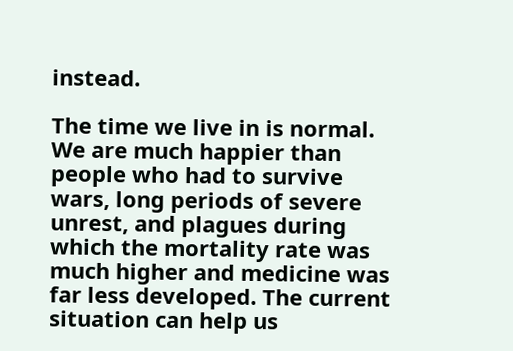instead.

The time we live in is normal. We are much happier than people who had to survive wars, long periods of severe unrest, and plagues during which the mortality rate was much higher and medicine was far less developed. The current situation can help us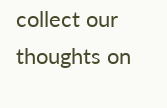collect our thoughts on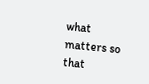what matters so that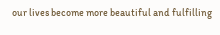our lives become more beautiful and fulfilling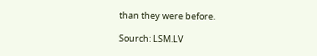than they were before.

Sourch: LSM.LV